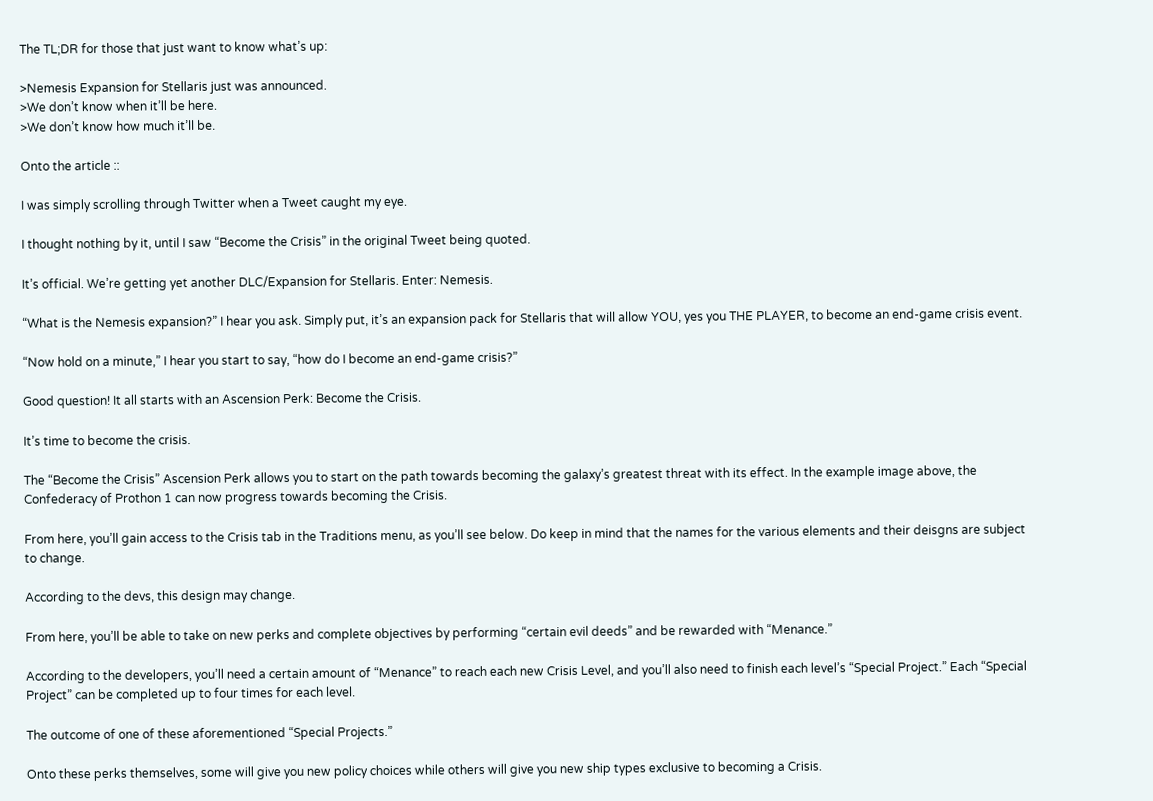The TL;DR for those that just want to know what’s up:

>Nemesis Expansion for Stellaris just was announced.
>We don’t know when it’ll be here.
>We don’t know how much it’ll be.

Onto the article ::

I was simply scrolling through Twitter when a Tweet caught my eye.

I thought nothing by it, until I saw “Become the Crisis” in the original Tweet being quoted.

It’s official. We’re getting yet another DLC/Expansion for Stellaris. Enter: Nemesis.

“What is the Nemesis expansion?” I hear you ask. Simply put, it’s an expansion pack for Stellaris that will allow YOU, yes you THE PLAYER, to become an end-game crisis event.

“Now hold on a minute,” I hear you start to say, “how do I become an end-game crisis?”

Good question! It all starts with an Ascension Perk: Become the Crisis.

It’s time to become the crisis.

The “Become the Crisis” Ascension Perk allows you to start on the path towards becoming the galaxy’s greatest threat with its effect. In the example image above, the Confederacy of Prothon 1 can now progress towards becoming the Crisis.

From here, you’ll gain access to the Crisis tab in the Traditions menu, as you’ll see below. Do keep in mind that the names for the various elements and their deisgns are subject to change.

According to the devs, this design may change.

From here, you’ll be able to take on new perks and complete objectives by performing “certain evil deeds” and be rewarded with “Menance.”

According to the developers, you’ll need a certain amount of “Menance” to reach each new Crisis Level, and you’ll also need to finish each level’s “Special Project.” Each “Special Project” can be completed up to four times for each level.

The outcome of one of these aforementioned “Special Projects.”

Onto these perks themselves, some will give you new policy choices while others will give you new ship types exclusive to becoming a Crisis.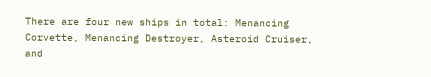There are four new ships in total: Menancing Corvette, Menancing Destroyer, Asteroid Cruiser, and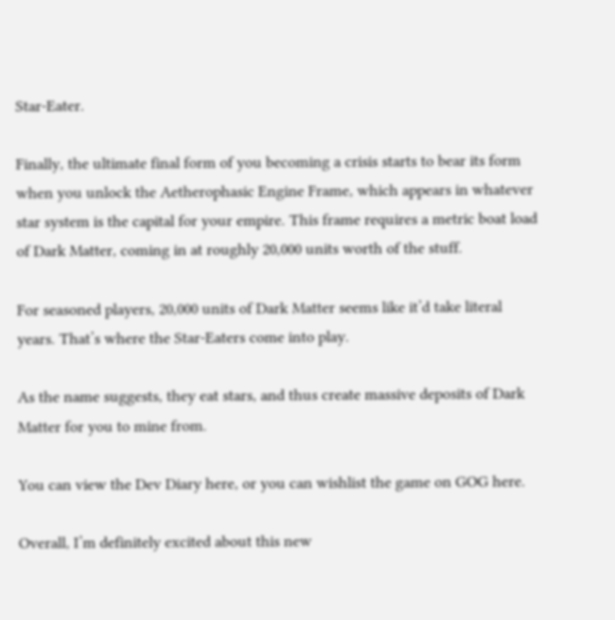Star-Eater.

Finally, the ultimate final form of you becoming a crisis starts to bear its form when you unlock the Aetherophasic Engine Frame, which appears in whatever star system is the capital for your empire. This frame requires a metric boat load of Dark Matter, coming in at roughly 20,000 units worth of the stuff.

For seasoned players, 20,000 units of Dark Matter seems like it’d take literal years. That’s where the Star-Eaters come into play.

As the name suggests, they eat stars, and thus create massive deposits of Dark Matter for you to mine from.

You can view the Dev Diary here, or you can wishlist the game on GOG here.

Overall, I’m definitely excited about this new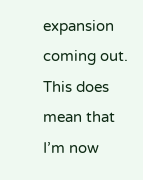expansion coming out. This does mean that I’m now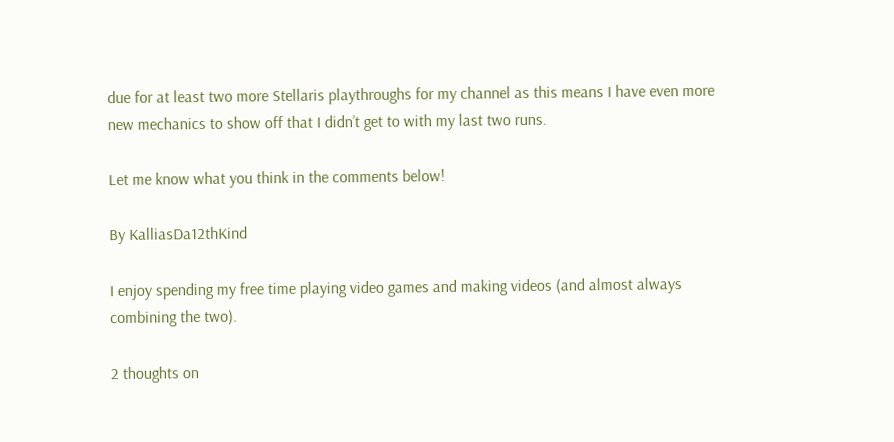due for at least two more Stellaris playthroughs for my channel as this means I have even more new mechanics to show off that I didn’t get to with my last two runs.

Let me know what you think in the comments below!

By KalliasDa12thKind

I enjoy spending my free time playing video games and making videos (and almost always combining the two).

2 thoughts on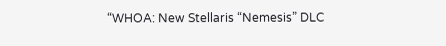“WHOA: New Stellaris “Nemesis” DLC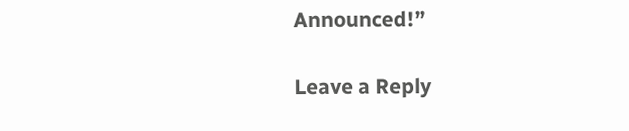Announced!”

Leave a Reply